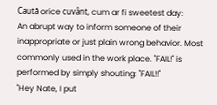Caută orice cuvânt, cum ar fi sweetest day:
An abrupt way to inform someone of their inappropriate or just plain wrong behavior. Most commonly used in the work place. "FAIL!" is performed by simply shouting: "FAIL!!"
"Hey Nate, I put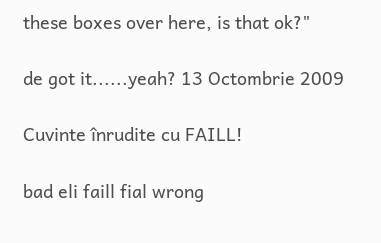these boxes over here, is that ok?"

de got it......yeah? 13 Octombrie 2009

Cuvinte înrudite cu FAILL!

bad eli faill fial wrong